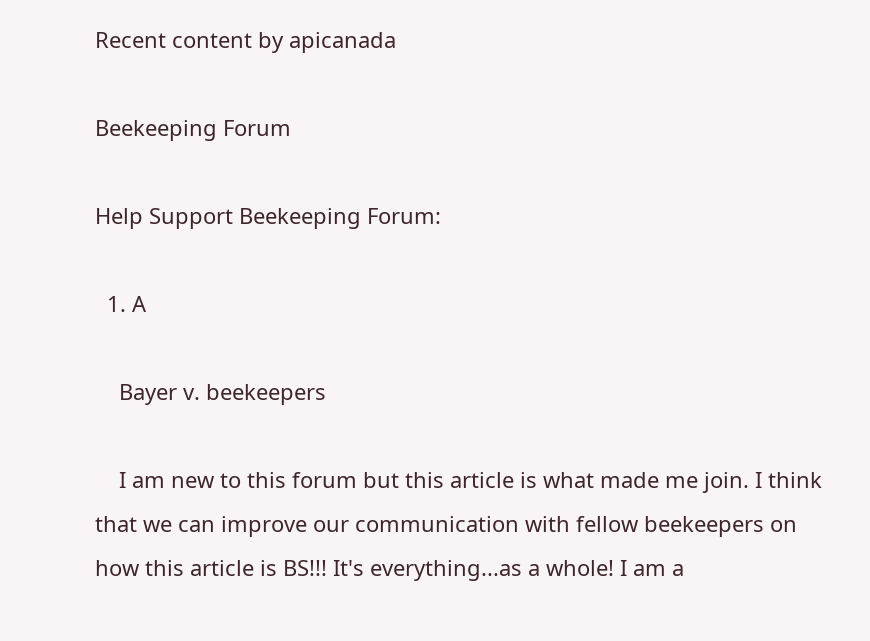Recent content by apicanada

Beekeeping Forum

Help Support Beekeeping Forum:

  1. A

    Bayer v. beekeepers

    I am new to this forum but this article is what made me join. I think that we can improve our communication with fellow beekeepers on how this article is BS!!! It's everything...as a whole! I am a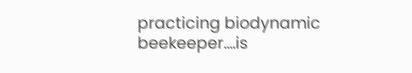practicing biodynamic beekeeper....is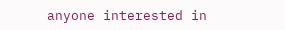anyone interested in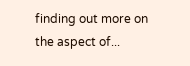finding out more on the aspect of...